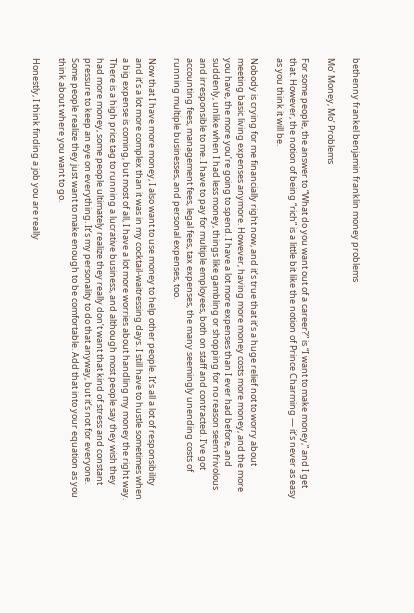bethenny frankel benjamin franklin money problems

Mo’ Money, Mo’ Problems

For some people, the answer to “What do you want out of a career?” is “I want to make money,” and I get that. However, the notion of being “rich” is a little bit like the notion of Prince Charming — it’s never as easy as you think it will be.

Nobody is crying for me financially right now, and it’s true that it’s a huge relief not to worry about meeting basic living expenses anymore. However, having more money costs more money, and the more you have, the more you’re going to spend. I have a lot more expenses than I ever had before, and suddenly, unlike when I had less money, things like gambling or shopping for no reason seem frivolous and irresponsible to me. I have to pay for multiple employees, both on staff and contracted. I’ve got accounting fees, management fees, legal fees, tax expenses, the many seemingly unending costs of running multiple businesses, and personal expenses, too.

Now that I have more money, I also want to use money to help other people. It’s all a lot of responsibility and it’s a lot more complex than it was in my cocktail-waitressing days. I still have to hustle sometimes when a big expense is coming, but most of all, I have a lot more worries about handling my money the right way. There is a high price tag to running a lucrative business, and although most people say they wish they had more money, some people ultimately realize they really don’t want that kind of stress and constant pressure to keep an eye on everything. It’s my personality to do that anyway, but it’s not for everyone. Some people realize they just want to make enough to be comfortable. Add that into your equation as you think about where you want to go.

Honestly, I think finding a job you are really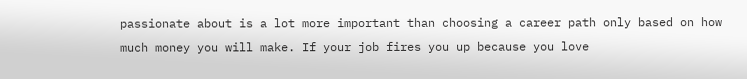passionate about is a lot more important than choosing a career path only based on how much money you will make. If your job fires you up because you love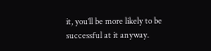it, you’ll be more likely to be successful at it anyway.